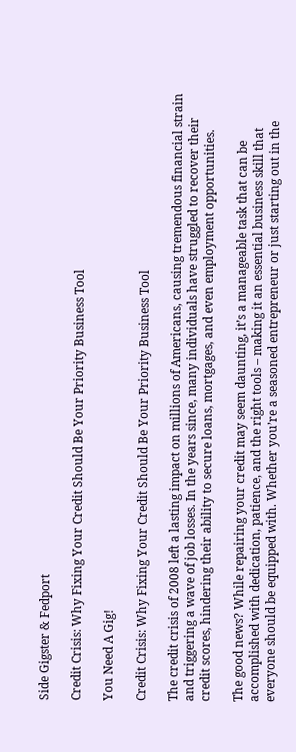Side Gigster & Fedport

Credit Crisis: Why Fixing Your Credit Should Be Your Priority Business Tool

You Need A Gig!

Credit Crisis: Why Fixing Your Credit Should Be Your Priority Business Tool

The credit crisis of 2008 left a lasting impact on millions of Americans, causing tremendous financial strain and triggering a wave of job losses. In the years since, many individuals have struggled to recover their credit scores, hindering their ability to secure loans, mortgages, and even employment opportunities.

The good news? While repairing your credit may seem daunting, it’s a manageable task that can be accomplished with dedication, patience, and the right tools – making it an essential business skill that everyone should be equipped with. Whether you’re a seasoned entrepreneur or just starting out in the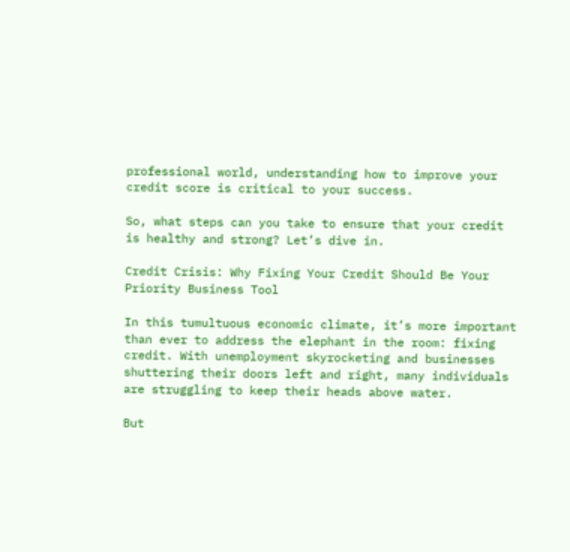professional world, understanding how to improve your credit score is critical to your success.

So, what steps can you take to ensure that your credit is healthy and strong? Let’s dive in.

Credit Crisis: Why Fixing Your Credit Should Be Your Priority Business Tool

In this tumultuous economic climate, it’s more important than ever to address the elephant in the room: fixing credit. With unemployment skyrocketing and businesses shuttering their doors left and right, many individuals are struggling to keep their heads above water.

But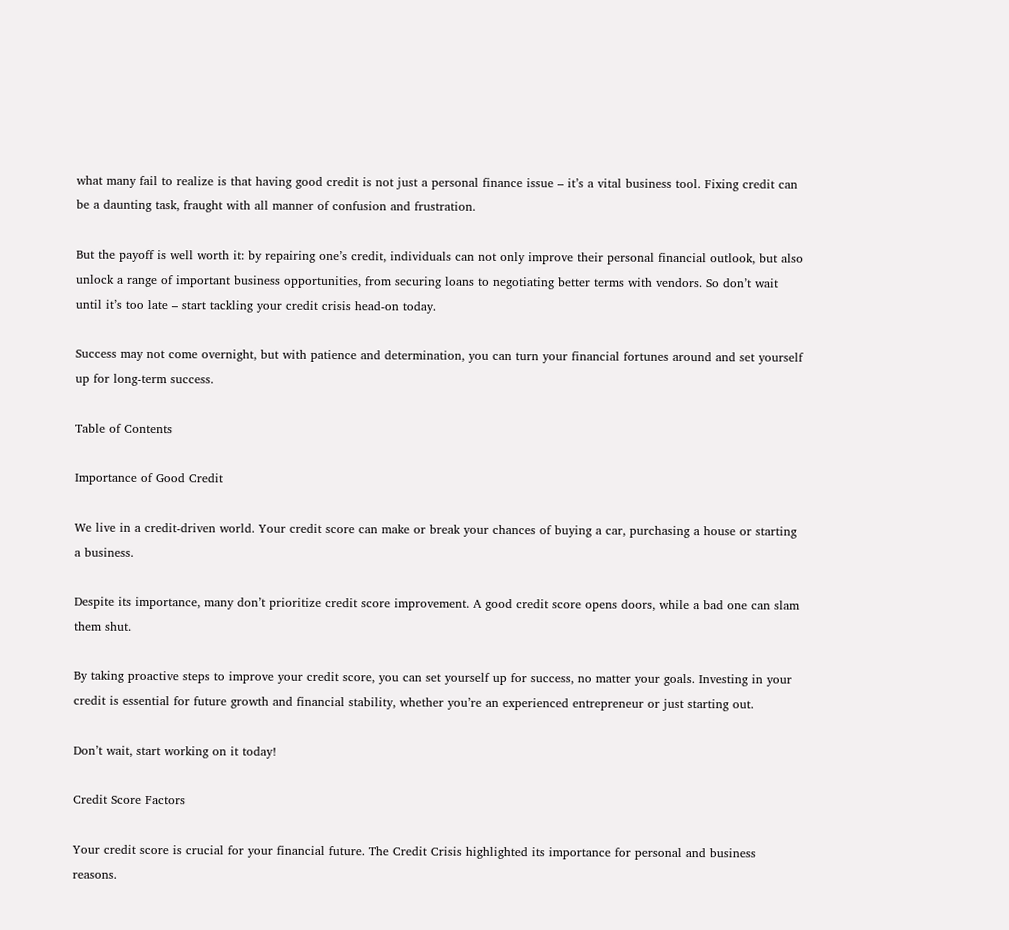what many fail to realize is that having good credit is not just a personal finance issue – it’s a vital business tool. Fixing credit can be a daunting task, fraught with all manner of confusion and frustration.

But the payoff is well worth it: by repairing one’s credit, individuals can not only improve their personal financial outlook, but also unlock a range of important business opportunities, from securing loans to negotiating better terms with vendors. So don’t wait until it’s too late – start tackling your credit crisis head-on today.

Success may not come overnight, but with patience and determination, you can turn your financial fortunes around and set yourself up for long-term success.

Table of Contents

Importance of Good Credit

We live in a credit-driven world. Your credit score can make or break your chances of buying a car, purchasing a house or starting a business.

Despite its importance, many don’t prioritize credit score improvement. A good credit score opens doors, while a bad one can slam them shut.

By taking proactive steps to improve your credit score, you can set yourself up for success, no matter your goals. Investing in your credit is essential for future growth and financial stability, whether you’re an experienced entrepreneur or just starting out.

Don’t wait, start working on it today!

Credit Score Factors

Your credit score is crucial for your financial future. The Credit Crisis highlighted its importance for personal and business reasons.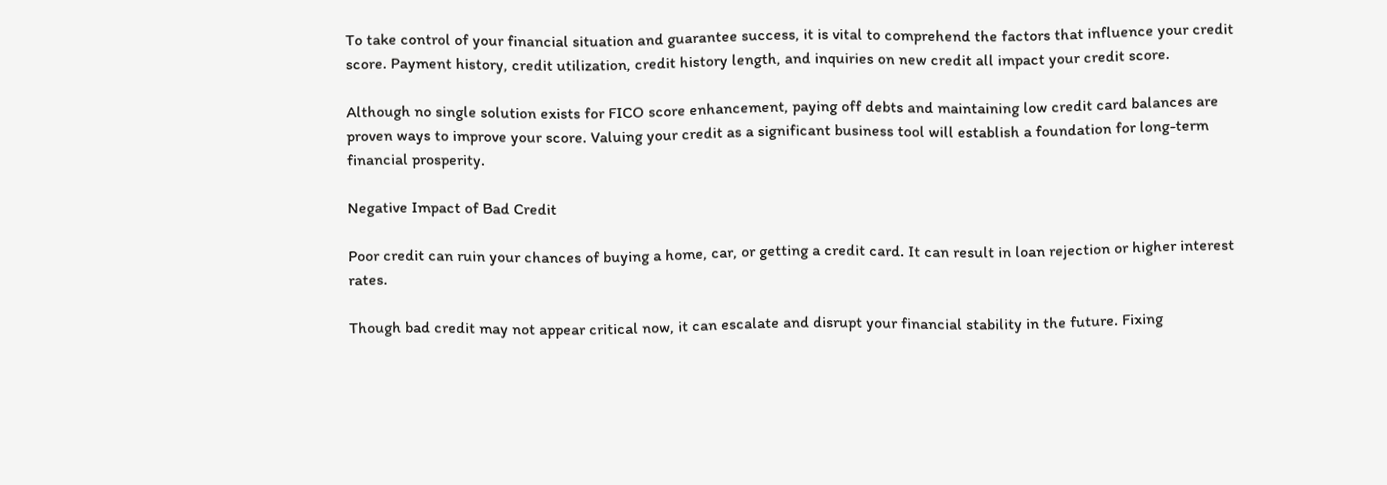To take control of your financial situation and guarantee success, it is vital to comprehend the factors that influence your credit score. Payment history, credit utilization, credit history length, and inquiries on new credit all impact your credit score.

Although no single solution exists for FICO score enhancement, paying off debts and maintaining low credit card balances are proven ways to improve your score. Valuing your credit as a significant business tool will establish a foundation for long-term financial prosperity.

Negative Impact of Bad Credit

Poor credit can ruin your chances of buying a home, car, or getting a credit card. It can result in loan rejection or higher interest rates.

Though bad credit may not appear critical now, it can escalate and disrupt your financial stability in the future. Fixing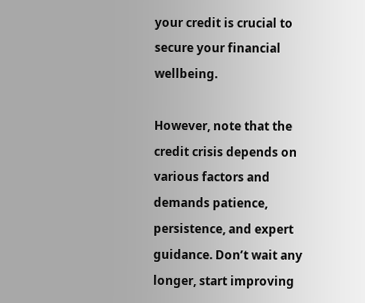your credit is crucial to secure your financial wellbeing.

However, note that the credit crisis depends on various factors and demands patience, persistence, and expert guidance. Don’t wait any longer, start improving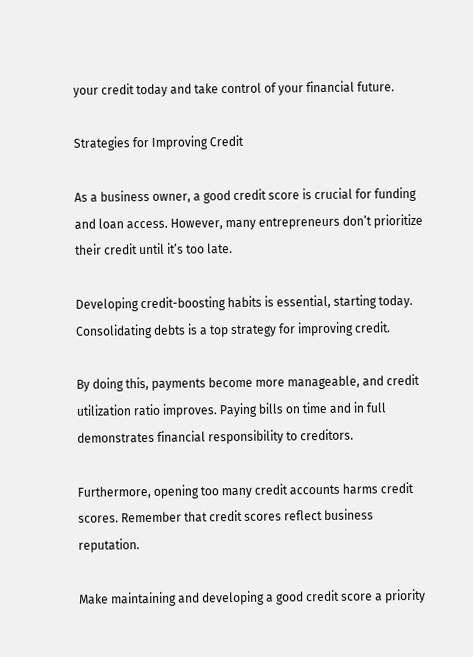your credit today and take control of your financial future.

Strategies for Improving Credit

As a business owner, a good credit score is crucial for funding and loan access. However, many entrepreneurs don’t prioritize their credit until it’s too late.

Developing credit-boosting habits is essential, starting today. Consolidating debts is a top strategy for improving credit.

By doing this, payments become more manageable, and credit utilization ratio improves. Paying bills on time and in full demonstrates financial responsibility to creditors.

Furthermore, opening too many credit accounts harms credit scores. Remember that credit scores reflect business reputation.

Make maintaining and developing a good credit score a priority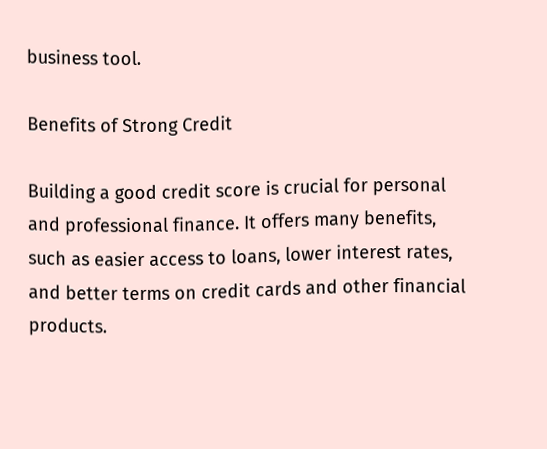business tool.

Benefits of Strong Credit

Building a good credit score is crucial for personal and professional finance. It offers many benefits, such as easier access to loans, lower interest rates, and better terms on credit cards and other financial products.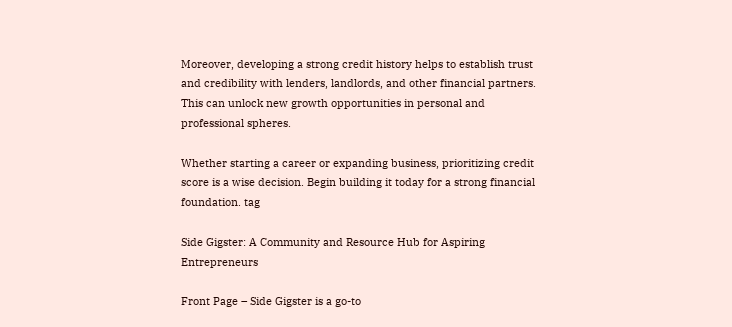Moreover, developing a strong credit history helps to establish trust and credibility with lenders, landlords, and other financial partners. This can unlock new growth opportunities in personal and professional spheres.

Whether starting a career or expanding business, prioritizing credit score is a wise decision. Begin building it today for a strong financial foundation. tag

Side Gigster: A Community and Resource Hub for Aspiring Entrepreneurs

Front Page – Side Gigster is a go-to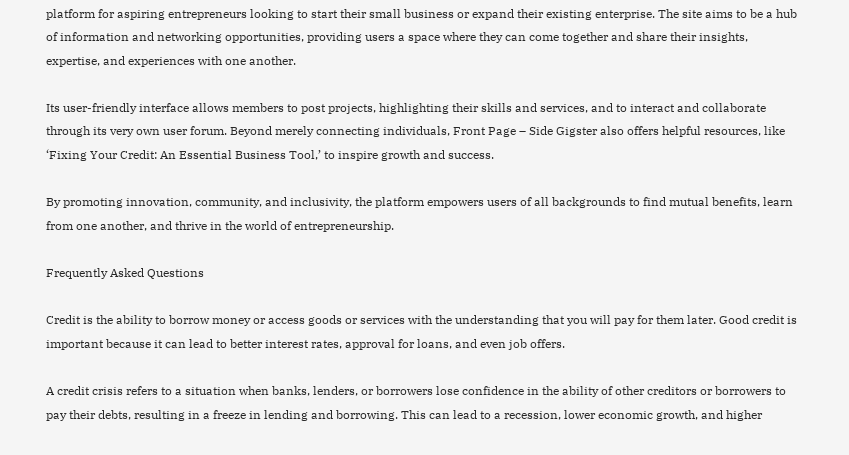platform for aspiring entrepreneurs looking to start their small business or expand their existing enterprise. The site aims to be a hub of information and networking opportunities, providing users a space where they can come together and share their insights, expertise, and experiences with one another.

Its user-friendly interface allows members to post projects, highlighting their skills and services, and to interact and collaborate through its very own user forum. Beyond merely connecting individuals, Front Page – Side Gigster also offers helpful resources, like ‘Fixing Your Credit: An Essential Business Tool,’ to inspire growth and success.

By promoting innovation, community, and inclusivity, the platform empowers users of all backgrounds to find mutual benefits, learn from one another, and thrive in the world of entrepreneurship.

Frequently Asked Questions

Credit is the ability to borrow money or access goods or services with the understanding that you will pay for them later. Good credit is important because it can lead to better interest rates, approval for loans, and even job offers.

A credit crisis refers to a situation when banks, lenders, or borrowers lose confidence in the ability of other creditors or borrowers to pay their debts, resulting in a freeze in lending and borrowing. This can lead to a recession, lower economic growth, and higher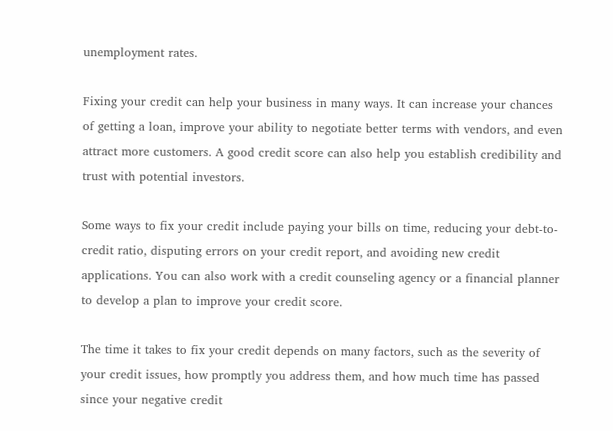unemployment rates.

Fixing your credit can help your business in many ways. It can increase your chances of getting a loan, improve your ability to negotiate better terms with vendors, and even attract more customers. A good credit score can also help you establish credibility and trust with potential investors.

Some ways to fix your credit include paying your bills on time, reducing your debt-to-credit ratio, disputing errors on your credit report, and avoiding new credit applications. You can also work with a credit counseling agency or a financial planner to develop a plan to improve your credit score.

The time it takes to fix your credit depends on many factors, such as the severity of your credit issues, how promptly you address them, and how much time has passed since your negative credit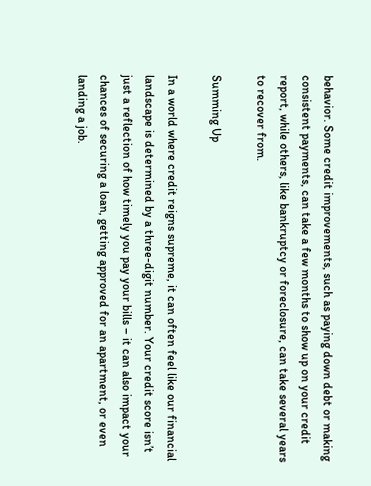behavior. Some credit improvements, such as paying down debt or making consistent payments, can take a few months to show up on your credit report, while others, like bankruptcy or foreclosure, can take several years to recover from.

Summing Up

In a world where credit reigns supreme, it can often feel like our financial landscape is determined by a three-digit number. Your credit score isn’t just a reflection of how timely you pay your bills – it can also impact your chances of securing a loan, getting approved for an apartment, or even landing a job.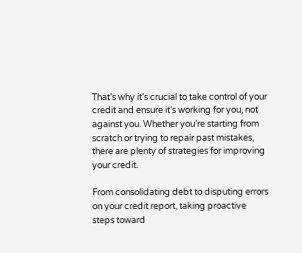That’s why it’s crucial to take control of your credit and ensure it’s working for you, not against you. Whether you’re starting from scratch or trying to repair past mistakes, there are plenty of strategies for improving your credit.

From consolidating debt to disputing errors on your credit report, taking proactive steps toward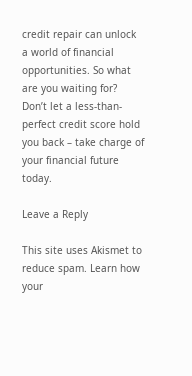credit repair can unlock a world of financial opportunities. So what are you waiting for? Don’t let a less-than-perfect credit score hold you back – take charge of your financial future today.

Leave a Reply

This site uses Akismet to reduce spam. Learn how your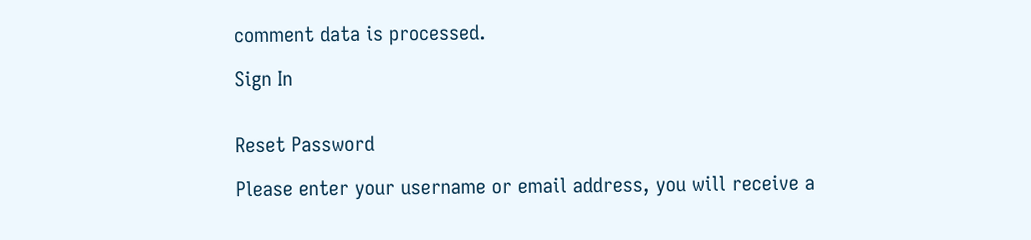comment data is processed.

Sign In


Reset Password

Please enter your username or email address, you will receive a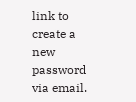link to create a new password via email.